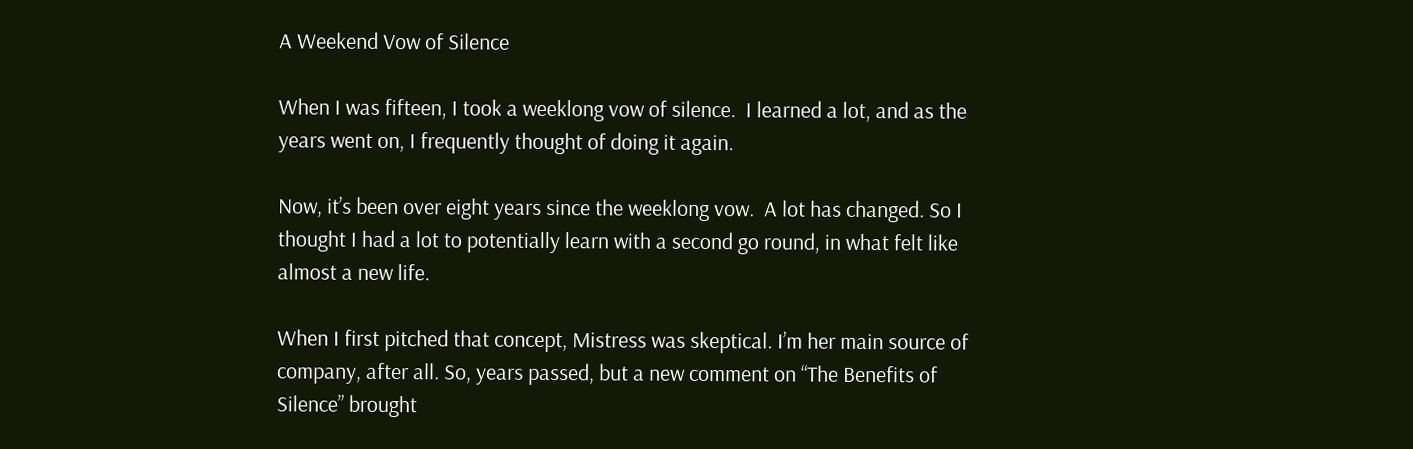A Weekend Vow of Silence

When I was fifteen, I took a weeklong vow of silence.  I learned a lot, and as the years went on, I frequently thought of doing it again.

Now, it’s been over eight years since the weeklong vow.  A lot has changed. So I thought I had a lot to potentially learn with a second go round, in what felt like almost a new life.

When I first pitched that concept, Mistress was skeptical. I’m her main source of company, after all. So, years passed, but a new comment on “The Benefits of Silence” brought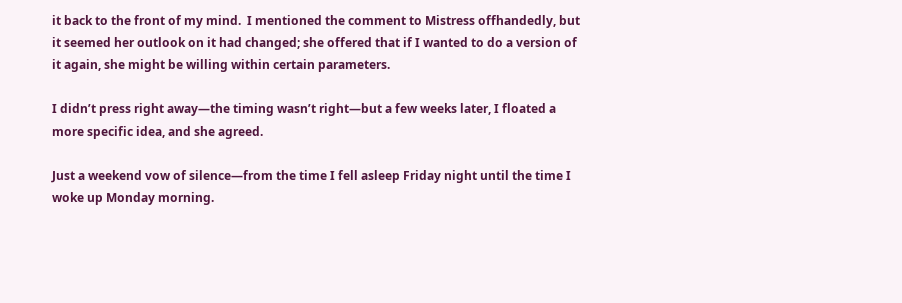it back to the front of my mind.  I mentioned the comment to Mistress offhandedly, but it seemed her outlook on it had changed; she offered that if I wanted to do a version of it again, she might be willing within certain parameters.

I didn’t press right away—the timing wasn’t right—but a few weeks later, I floated a more specific idea, and she agreed.

Just a weekend vow of silence—from the time I fell asleep Friday night until the time I woke up Monday morning.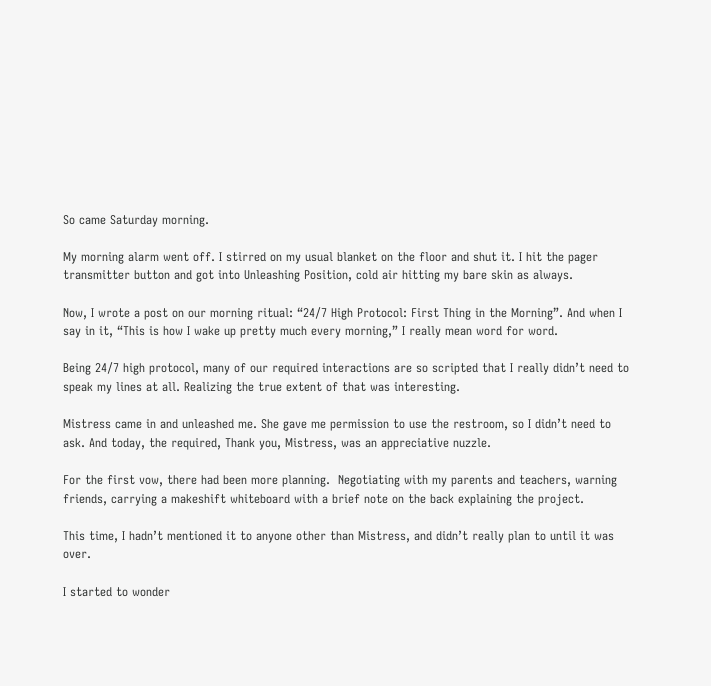So came Saturday morning.

My morning alarm went off. I stirred on my usual blanket on the floor and shut it. I hit the pager transmitter button and got into Unleashing Position, cold air hitting my bare skin as always.

Now, I wrote a post on our morning ritual: “24/7 High Protocol: First Thing in the Morning”. And when I say in it, “This is how I wake up pretty much every morning,” I really mean word for word.

Being 24/7 high protocol, many of our required interactions are so scripted that I really didn’t need to speak my lines at all. Realizing the true extent of that was interesting.

Mistress came in and unleashed me. She gave me permission to use the restroom, so I didn’t need to ask. And today, the required, Thank you, Mistress, was an appreciative nuzzle.

For the first vow, there had been more planning.  Negotiating with my parents and teachers, warning friends, carrying a makeshift whiteboard with a brief note on the back explaining the project.

This time, I hadn’t mentioned it to anyone other than Mistress, and didn’t really plan to until it was over.

I started to wonder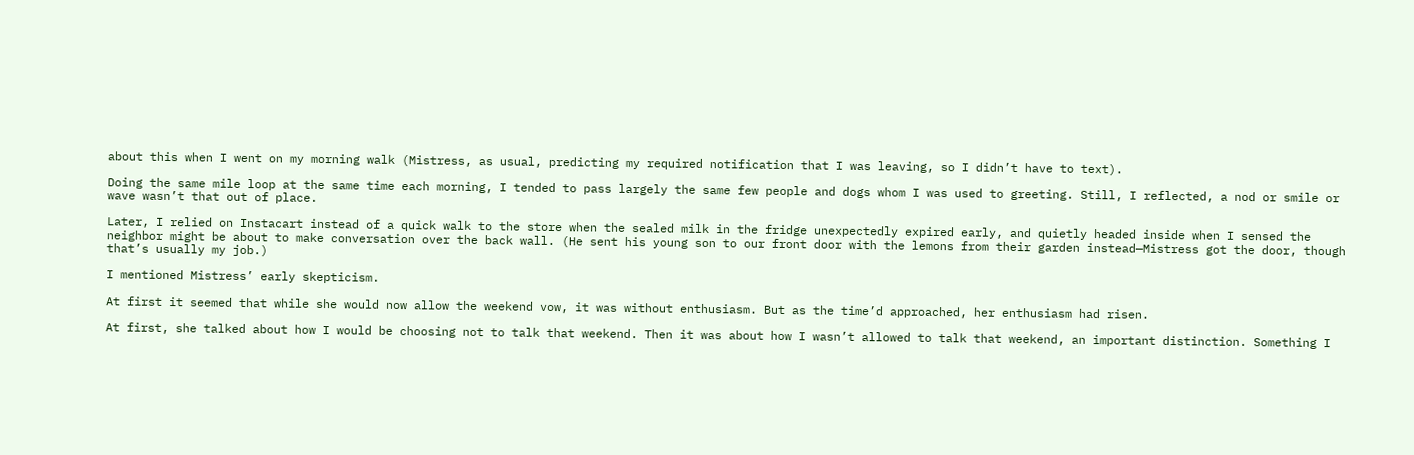about this when I went on my morning walk (Mistress, as usual, predicting my required notification that I was leaving, so I didn’t have to text).

Doing the same mile loop at the same time each morning, I tended to pass largely the same few people and dogs whom I was used to greeting. Still, I reflected, a nod or smile or wave wasn’t that out of place.

Later, I relied on Instacart instead of a quick walk to the store when the sealed milk in the fridge unexpectedly expired early, and quietly headed inside when I sensed the neighbor might be about to make conversation over the back wall. (He sent his young son to our front door with the lemons from their garden instead—Mistress got the door, though that’s usually my job.)

I mentioned Mistress’ early skepticism.

At first it seemed that while she would now allow the weekend vow, it was without enthusiasm. But as the time’d approached, her enthusiasm had risen.

At first, she talked about how I would be choosing not to talk that weekend. Then it was about how I wasn’t allowed to talk that weekend, an important distinction. Something I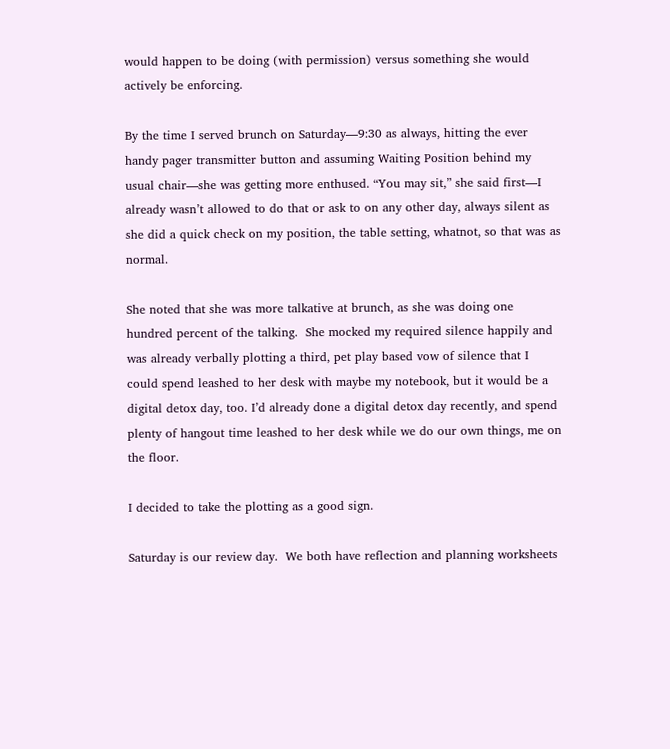would happen to be doing (with permission) versus something she would actively be enforcing.

By the time I served brunch on Saturday—9:30 as always, hitting the ever handy pager transmitter button and assuming Waiting Position behind my usual chair—she was getting more enthused. “You may sit,” she said first—I already wasn’t allowed to do that or ask to on any other day, always silent as she did a quick check on my position, the table setting, whatnot, so that was as normal.

She noted that she was more talkative at brunch, as she was doing one hundred percent of the talking.  She mocked my required silence happily and was already verbally plotting a third, pet play based vow of silence that I could spend leashed to her desk with maybe my notebook, but it would be a digital detox day, too. I’d already done a digital detox day recently, and spend plenty of hangout time leashed to her desk while we do our own things, me on the floor.

I decided to take the plotting as a good sign.

Saturday is our review day.  We both have reflection and planning worksheets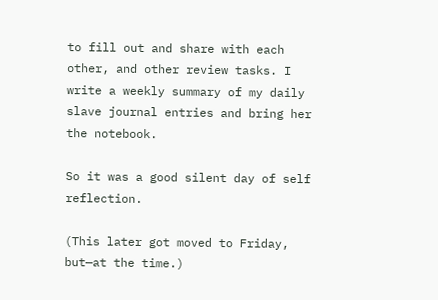to fill out and share with each other, and other review tasks. I write a weekly summary of my daily slave journal entries and bring her the notebook.

So it was a good silent day of self reflection.

(This later got moved to Friday, but—at the time.)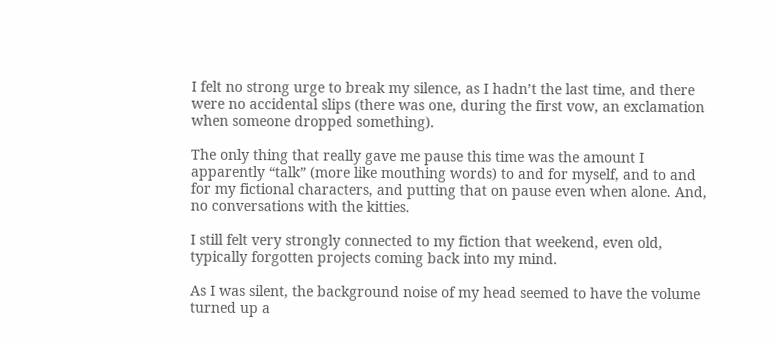I felt no strong urge to break my silence, as I hadn’t the last time, and there were no accidental slips (there was one, during the first vow, an exclamation when someone dropped something).

The only thing that really gave me pause this time was the amount I apparently “talk” (more like mouthing words) to and for myself, and to and for my fictional characters, and putting that on pause even when alone. And, no conversations with the kitties.

I still felt very strongly connected to my fiction that weekend, even old, typically forgotten projects coming back into my mind.

As I was silent, the background noise of my head seemed to have the volume turned up a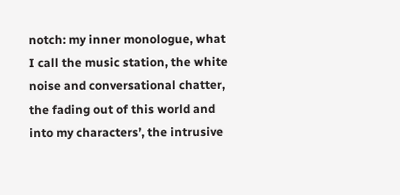notch: my inner monologue, what I call the music station, the white noise and conversational chatter, the fading out of this world and into my characters’, the intrusive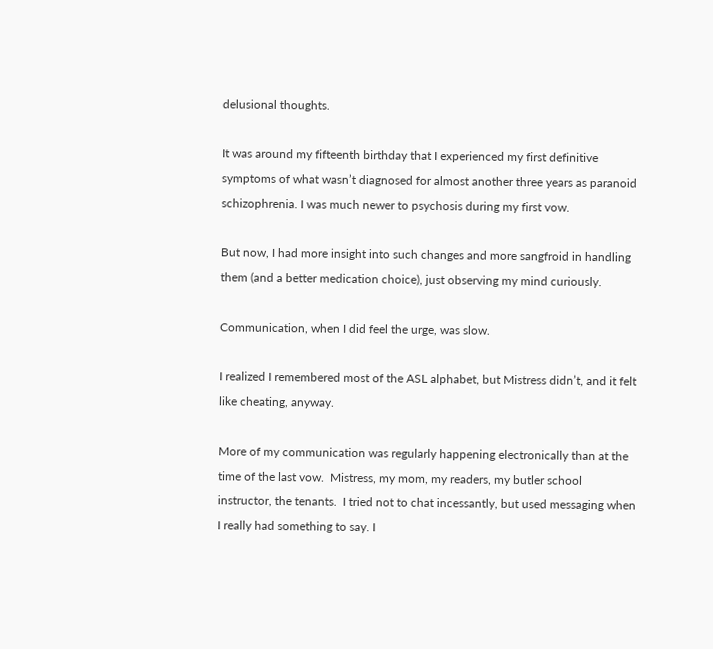delusional thoughts.

It was around my fifteenth birthday that I experienced my first definitive symptoms of what wasn’t diagnosed for almost another three years as paranoid schizophrenia. I was much newer to psychosis during my first vow.

But now, I had more insight into such changes and more sangfroid in handling them (and a better medication choice), just observing my mind curiously.

Communication, when I did feel the urge, was slow.

I realized I remembered most of the ASL alphabet, but Mistress didn’t, and it felt like cheating, anyway.

More of my communication was regularly happening electronically than at the time of the last vow.  Mistress, my mom, my readers, my butler school instructor, the tenants.  I tried not to chat incessantly, but used messaging when I really had something to say. I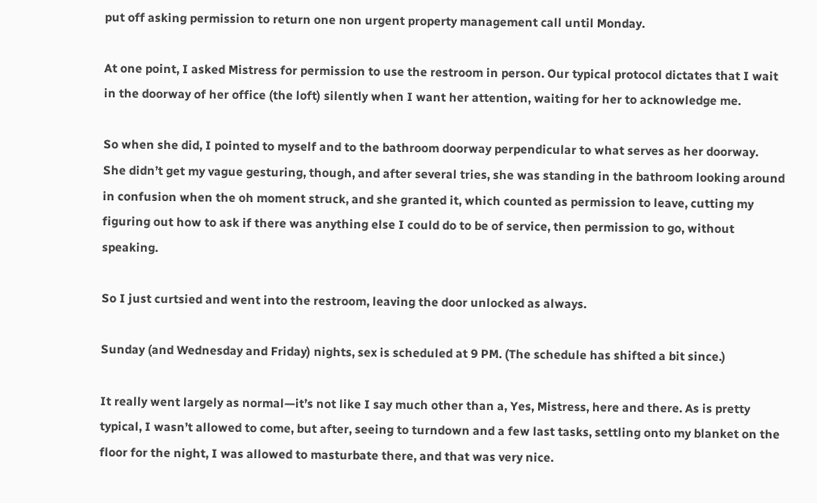put off asking permission to return one non urgent property management call until Monday.

At one point, I asked Mistress for permission to use the restroom in person. Our typical protocol dictates that I wait in the doorway of her office (the loft) silently when I want her attention, waiting for her to acknowledge me.

So when she did, I pointed to myself and to the bathroom doorway perpendicular to what serves as her doorway.  She didn’t get my vague gesturing, though, and after several tries, she was standing in the bathroom looking around in confusion when the oh moment struck, and she granted it, which counted as permission to leave, cutting my figuring out how to ask if there was anything else I could do to be of service, then permission to go, without speaking.

So I just curtsied and went into the restroom, leaving the door unlocked as always.

Sunday (and Wednesday and Friday) nights, sex is scheduled at 9 PM. (The schedule has shifted a bit since.)

It really went largely as normal—it’s not like I say much other than a, Yes, Mistress, here and there. As is pretty typical, I wasn’t allowed to come, but after, seeing to turndown and a few last tasks, settling onto my blanket on the floor for the night, I was allowed to masturbate there, and that was very nice.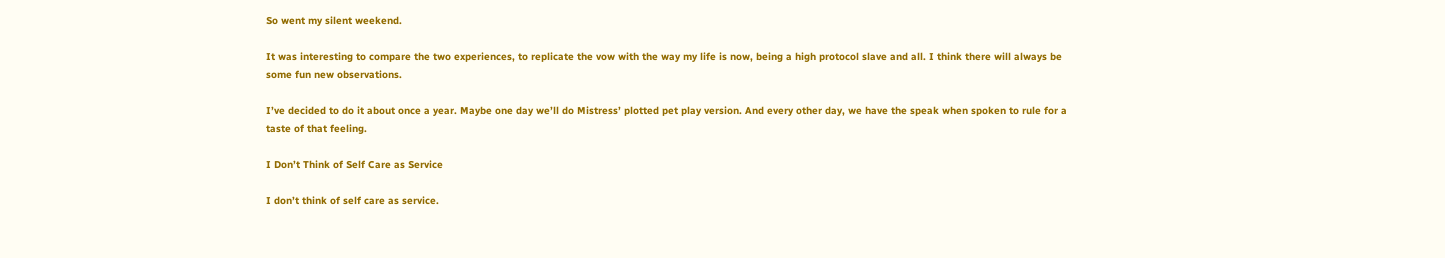So went my silent weekend.

It was interesting to compare the two experiences, to replicate the vow with the way my life is now, being a high protocol slave and all. I think there will always be some fun new observations.

I’ve decided to do it about once a year. Maybe one day we’ll do Mistress’ plotted pet play version. And every other day, we have the speak when spoken to rule for a taste of that feeling.

I Don’t Think of Self Care as Service

I don’t think of self care as service.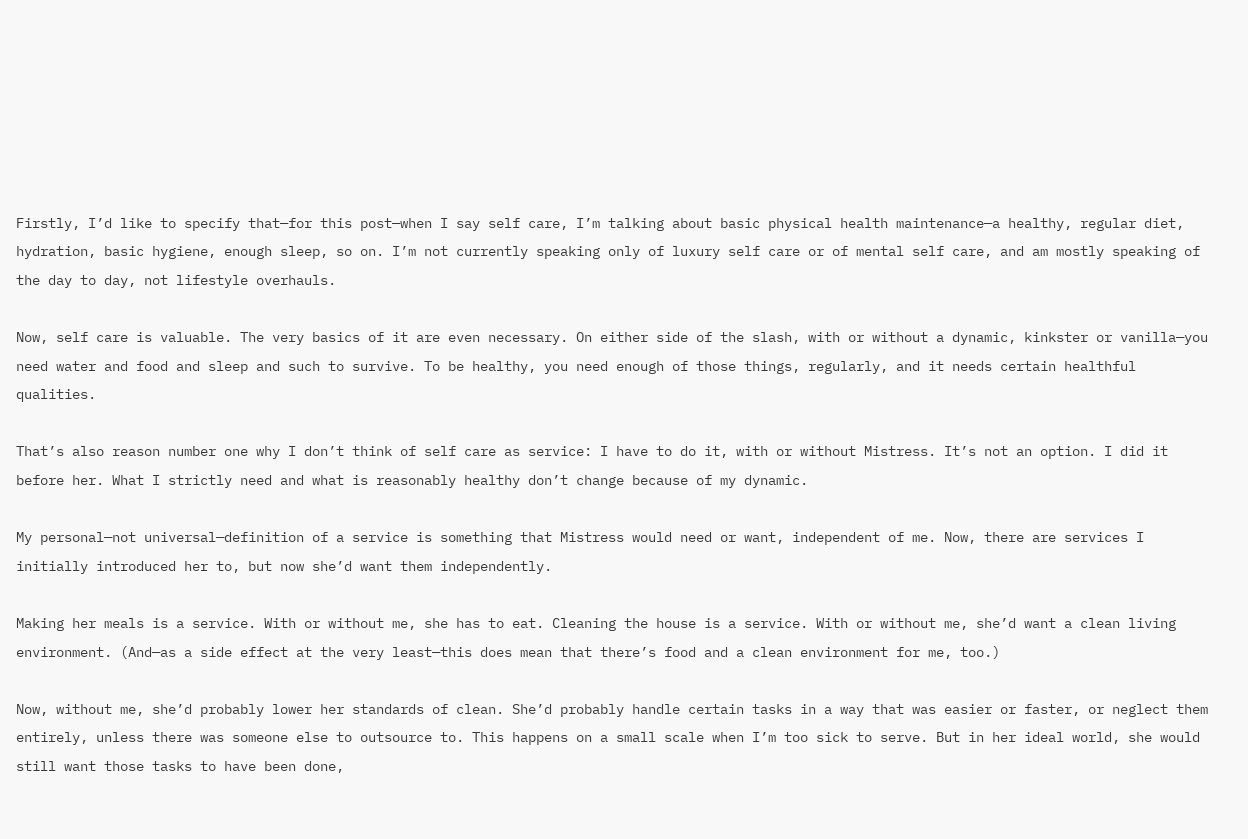Firstly, I’d like to specify that—for this post—when I say self care, I’m talking about basic physical health maintenance—a healthy, regular diet, hydration, basic hygiene, enough sleep, so on. I’m not currently speaking only of luxury self care or of mental self care, and am mostly speaking of the day to day, not lifestyle overhauls.

Now, self care is valuable. The very basics of it are even necessary. On either side of the slash, with or without a dynamic, kinkster or vanilla—you need water and food and sleep and such to survive. To be healthy, you need enough of those things, regularly, and it needs certain healthful qualities.

That’s also reason number one why I don’t think of self care as service: I have to do it, with or without Mistress. It’s not an option. I did it before her. What I strictly need and what is reasonably healthy don’t change because of my dynamic.

My personal—not universal—definition of a service is something that Mistress would need or want, independent of me. Now, there are services I initially introduced her to, but now she’d want them independently.

Making her meals is a service. With or without me, she has to eat. Cleaning the house is a service. With or without me, she’d want a clean living environment. (And—as a side effect at the very least—this does mean that there’s food and a clean environment for me, too.)

Now, without me, she’d probably lower her standards of clean. She’d probably handle certain tasks in a way that was easier or faster, or neglect them entirely, unless there was someone else to outsource to. This happens on a small scale when I’m too sick to serve. But in her ideal world, she would still want those tasks to have been done,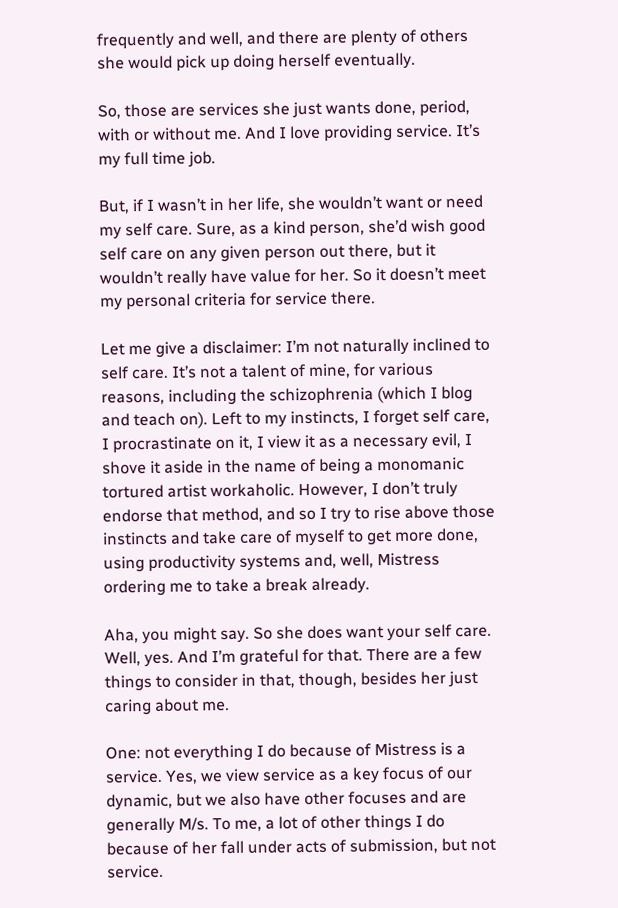frequently and well, and there are plenty of others she would pick up doing herself eventually.

So, those are services she just wants done, period, with or without me. And I love providing service. It’s my full time job.

But, if I wasn’t in her life, she wouldn’t want or need my self care. Sure, as a kind person, she’d wish good self care on any given person out there, but it wouldn’t really have value for her. So it doesn’t meet my personal criteria for service there.

Let me give a disclaimer: I’m not naturally inclined to self care. It’s not a talent of mine, for various reasons, including the schizophrenia (which I blog and teach on). Left to my instincts, I forget self care, I procrastinate on it, I view it as a necessary evil, I shove it aside in the name of being a monomanic tortured artist workaholic. However, I don’t truly endorse that method, and so I try to rise above those instincts and take care of myself to get more done, using productivity systems and, well, Mistress ordering me to take a break already.

Aha, you might say. So she does want your self care. Well, yes. And I’m grateful for that. There are a few things to consider in that, though, besides her just caring about me.

One: not everything I do because of Mistress is a service. Yes, we view service as a key focus of our dynamic, but we also have other focuses and are generally M/s. To me, a lot of other things I do because of her fall under acts of submission, but not service.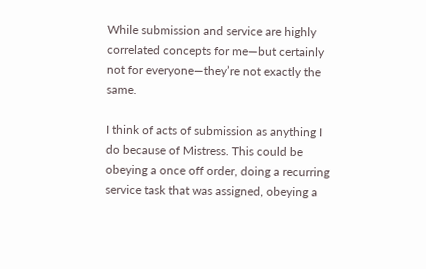While submission and service are highly correlated concepts for me—but certainly not for everyone—they’re not exactly the same.

I think of acts of submission as anything I do because of Mistress. This could be obeying a once off order, doing a recurring service task that was assigned, obeying a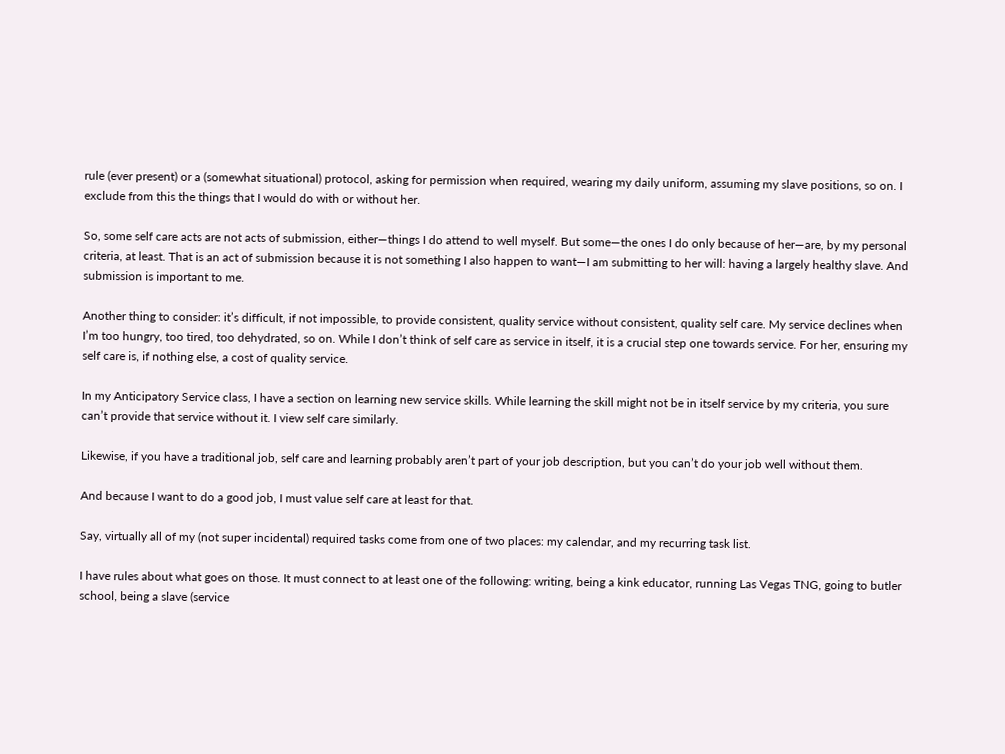rule (ever present) or a (somewhat situational) protocol, asking for permission when required, wearing my daily uniform, assuming my slave positions, so on. I exclude from this the things that I would do with or without her.

So, some self care acts are not acts of submission, either—things I do attend to well myself. But some—the ones I do only because of her—are, by my personal criteria, at least. That is an act of submission because it is not something I also happen to want—I am submitting to her will: having a largely healthy slave. And submission is important to me.

Another thing to consider: it’s difficult, if not impossible, to provide consistent, quality service without consistent, quality self care. My service declines when I’m too hungry, too tired, too dehydrated, so on. While I don’t think of self care as service in itself, it is a crucial step one towards service. For her, ensuring my self care is, if nothing else, a cost of quality service.

In my Anticipatory Service class, I have a section on learning new service skills. While learning the skill might not be in itself service by my criteria, you sure can’t provide that service without it. I view self care similarly.

Likewise, if you have a traditional job, self care and learning probably aren’t part of your job description, but you can’t do your job well without them.

And because I want to do a good job, I must value self care at least for that.

Say, virtually all of my (not super incidental) required tasks come from one of two places: my calendar, and my recurring task list.

I have rules about what goes on those. It must connect to at least one of the following: writing, being a kink educator, running Las Vegas TNG, going to butler school, being a slave (service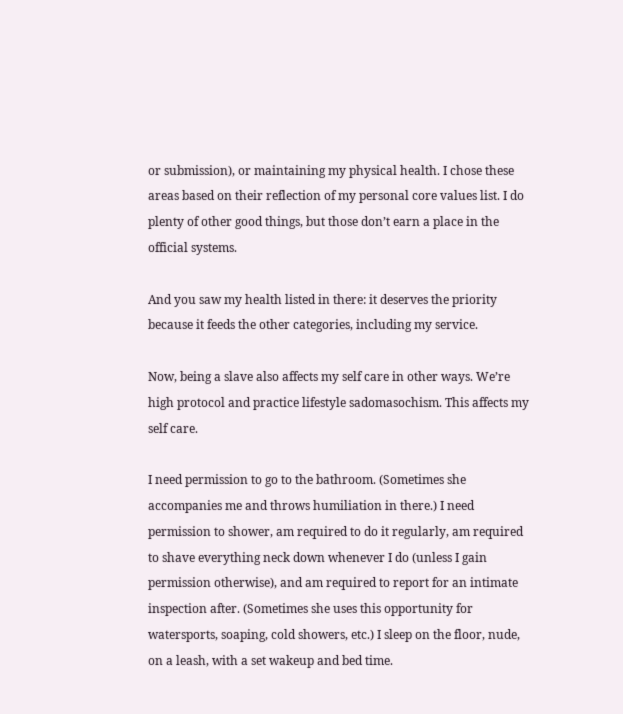or submission), or maintaining my physical health. I chose these areas based on their reflection of my personal core values list. I do plenty of other good things, but those don’t earn a place in the official systems.

And you saw my health listed in there: it deserves the priority because it feeds the other categories, including my service.

Now, being a slave also affects my self care in other ways. We’re high protocol and practice lifestyle sadomasochism. This affects my self care.

I need permission to go to the bathroom. (Sometimes she accompanies me and throws humiliation in there.) I need permission to shower, am required to do it regularly, am required to shave everything neck down whenever I do (unless I gain permission otherwise), and am required to report for an intimate inspection after. (Sometimes she uses this opportunity for watersports, soaping, cold showers, etc.) I sleep on the floor, nude, on a leash, with a set wakeup and bed time.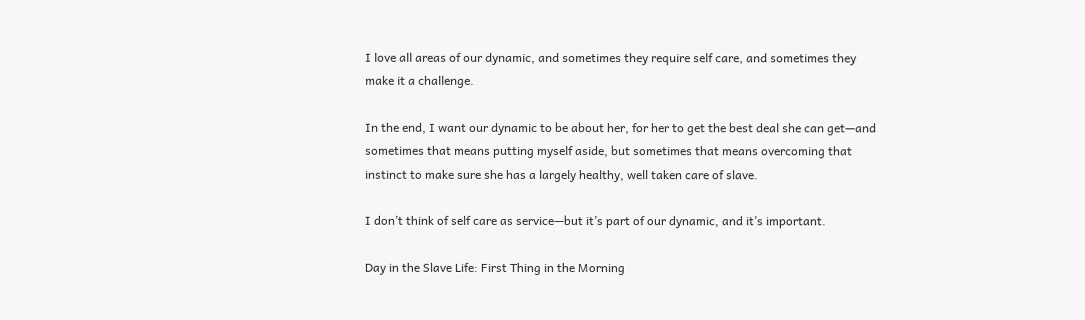I love all areas of our dynamic, and sometimes they require self care, and sometimes they make it a challenge.

In the end, I want our dynamic to be about her, for her to get the best deal she can get—and sometimes that means putting myself aside, but sometimes that means overcoming that instinct to make sure she has a largely healthy, well taken care of slave.

I don’t think of self care as service—but it’s part of our dynamic, and it’s important.

Day in the Slave Life: First Thing in the Morning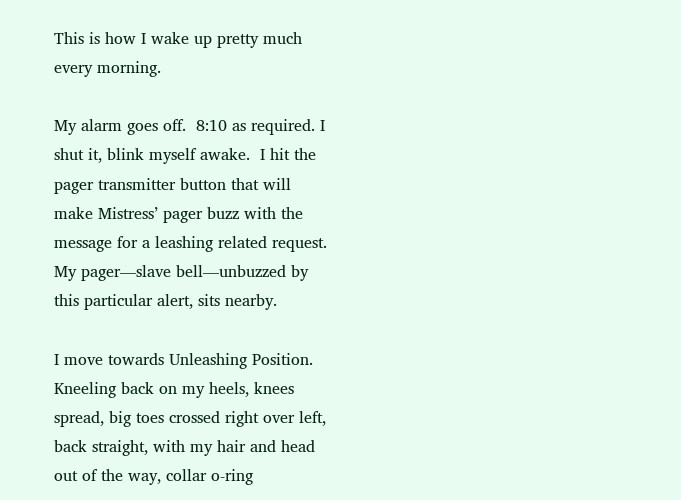This is how I wake up pretty much every morning.

My alarm goes off.  8:10 as required. I shut it, blink myself awake.  I hit the pager transmitter button that will make Mistress’ pager buzz with the message for a leashing related request. My pager—slave bell—unbuzzed by this particular alert, sits nearby.

I move towards Unleashing Position.  Kneeling back on my heels, knees spread, big toes crossed right over left, back straight, with my hair and head out of the way, collar o-ring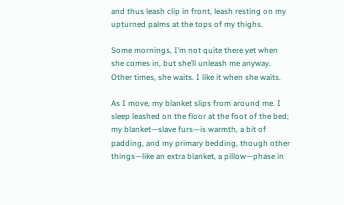and thus leash clip in front, leash resting on my upturned palms at the tops of my thighs.

Some mornings, I’m not quite there yet when she comes in, but she’ll unleash me anyway. Other times, she waits. I like it when she waits.

As I move, my blanket slips from around me. I sleep leashed on the floor at the foot of the bed; my blanket—slave furs—is warmth, a bit of padding, and my primary bedding, though other things—like an extra blanket, a pillow—phase in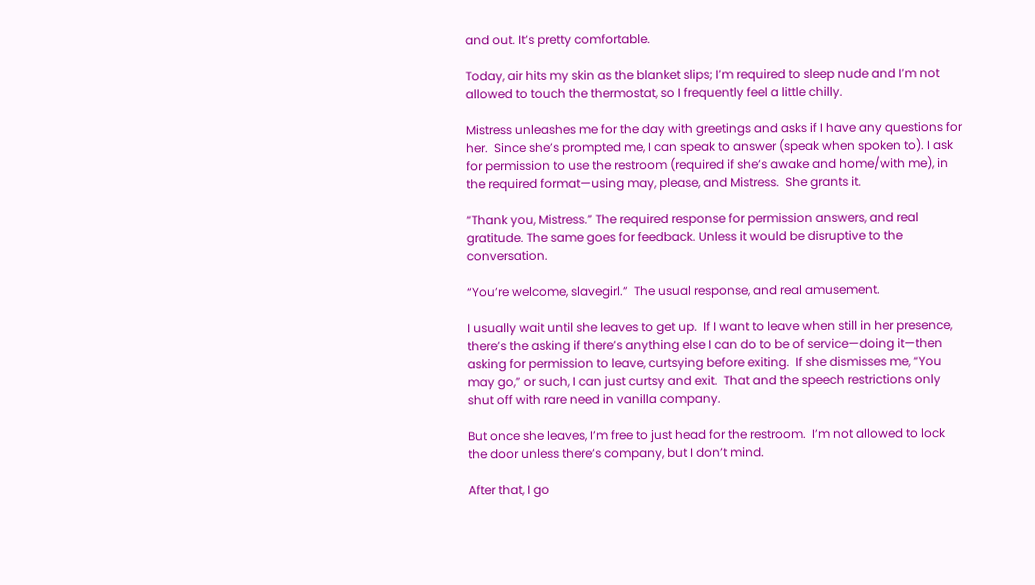and out. It’s pretty comfortable.

Today, air hits my skin as the blanket slips; I’m required to sleep nude and I’m not allowed to touch the thermostat, so I frequently feel a little chilly.

Mistress unleashes me for the day with greetings and asks if I have any questions for her.  Since she’s prompted me, I can speak to answer (speak when spoken to). I ask for permission to use the restroom (required if she’s awake and home/with me), in the required format—using may, please, and Mistress.  She grants it.

“Thank you, Mistress.” The required response for permission answers, and real gratitude. The same goes for feedback. Unless it would be disruptive to the conversation.

“You’re welcome, slavegirl.”  The usual response, and real amusement.

I usually wait until she leaves to get up.  If I want to leave when still in her presence, there’s the asking if there’s anything else I can do to be of service—doing it—then asking for permission to leave, curtsying before exiting.  If she dismisses me, “You may go,” or such, I can just curtsy and exit.  That and the speech restrictions only shut off with rare need in vanilla company.

But once she leaves, I’m free to just head for the restroom.  I’m not allowed to lock the door unless there’s company, but I don’t mind.

After that, I go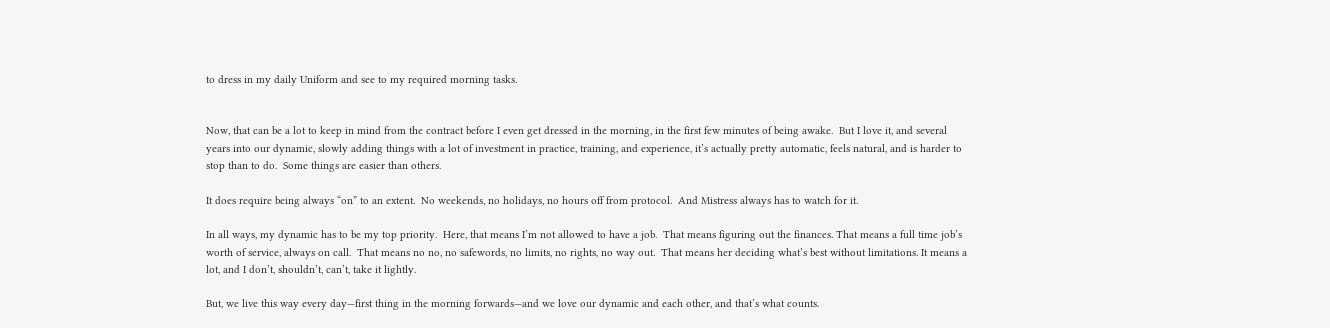to dress in my daily Uniform and see to my required morning tasks.


Now, that can be a lot to keep in mind from the contract before I even get dressed in the morning, in the first few minutes of being awake.  But I love it, and several years into our dynamic, slowly adding things with a lot of investment in practice, training, and experience, it’s actually pretty automatic, feels natural, and is harder to stop than to do.  Some things are easier than others.

It does require being always “on” to an extent.  No weekends, no holidays, no hours off from protocol.  And Mistress always has to watch for it.

In all ways, my dynamic has to be my top priority.  Here, that means I’m not allowed to have a job.  That means figuring out the finances. That means a full time job’s worth of service, always on call.  That means no no, no safewords, no limits, no rights, no way out.  That means her deciding what’s best without limitations. It means a lot, and I don’t, shouldn’t, can’t, take it lightly.

But, we live this way every day—first thing in the morning forwards—and we love our dynamic and each other, and that’s what counts.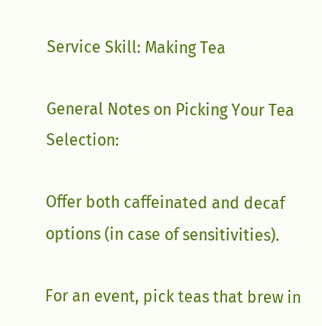Service Skill: Making Tea

General Notes on Picking Your Tea Selection:

Offer both caffeinated and decaf options (in case of sensitivities).

For an event, pick teas that brew in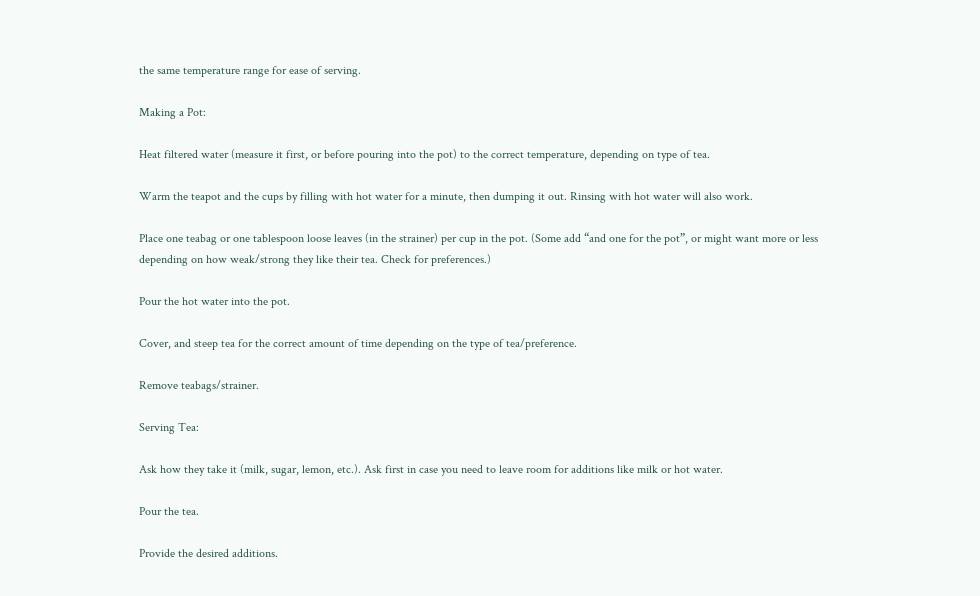the same temperature range for ease of serving.

Making a Pot:

Heat filtered water (measure it first, or before pouring into the pot) to the correct temperature, depending on type of tea.

Warm the teapot and the cups by filling with hot water for a minute, then dumping it out. Rinsing with hot water will also work.

Place one teabag or one tablespoon loose leaves (in the strainer) per cup in the pot. (Some add “and one for the pot”, or might want more or less depending on how weak/strong they like their tea. Check for preferences.)

Pour the hot water into the pot.

Cover, and steep tea for the correct amount of time depending on the type of tea/preference.

Remove teabags/strainer.

Serving Tea:

Ask how they take it (milk, sugar, lemon, etc.). Ask first in case you need to leave room for additions like milk or hot water.

Pour the tea.

Provide the desired additions.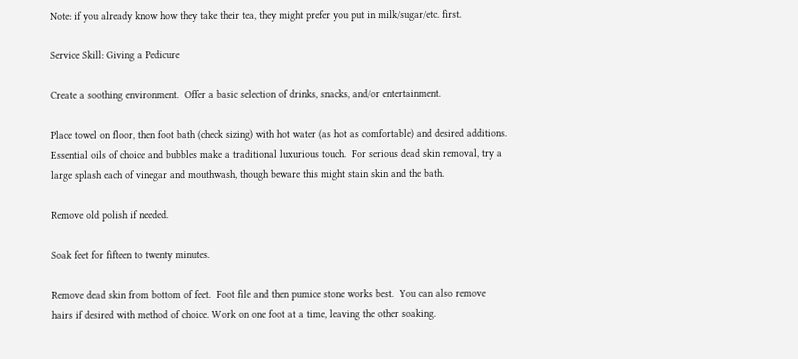Note: if you already know how they take their tea, they might prefer you put in milk/sugar/etc. first.

Service Skill: Giving a Pedicure

Create a soothing environment.  Offer a basic selection of drinks, snacks, and/or entertainment.

Place towel on floor, then foot bath (check sizing) with hot water (as hot as comfortable) and desired additions. Essential oils of choice and bubbles make a traditional luxurious touch.  For serious dead skin removal, try a large splash each of vinegar and mouthwash, though beware this might stain skin and the bath.

Remove old polish if needed.

Soak feet for fifteen to twenty minutes.

Remove dead skin from bottom of feet.  Foot file and then pumice stone works best.  You can also remove hairs if desired with method of choice. Work on one foot at a time, leaving the other soaking.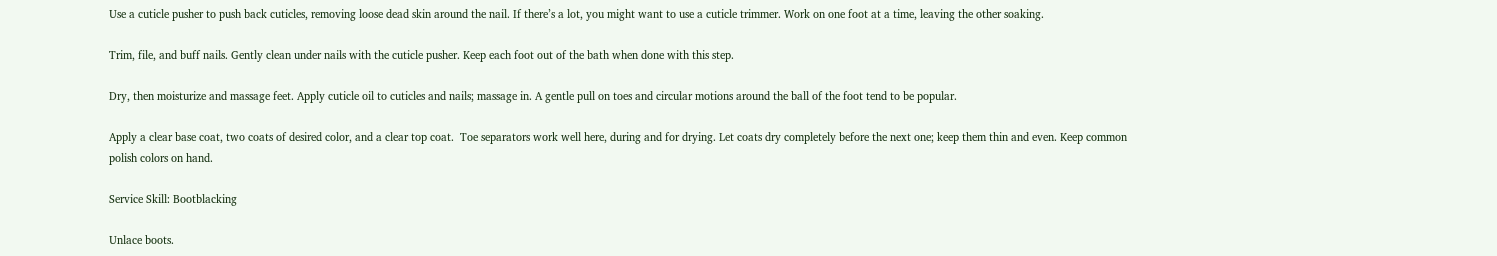Use a cuticle pusher to push back cuticles, removing loose dead skin around the nail. If there’s a lot, you might want to use a cuticle trimmer. Work on one foot at a time, leaving the other soaking.

Trim, file, and buff nails. Gently clean under nails with the cuticle pusher. Keep each foot out of the bath when done with this step.

Dry, then moisturize and massage feet. Apply cuticle oil to cuticles and nails; massage in. A gentle pull on toes and circular motions around the ball of the foot tend to be popular.

Apply a clear base coat, two coats of desired color, and a clear top coat.  Toe separators work well here, during and for drying. Let coats dry completely before the next one; keep them thin and even. Keep common polish colors on hand.

Service Skill: Bootblacking

Unlace boots.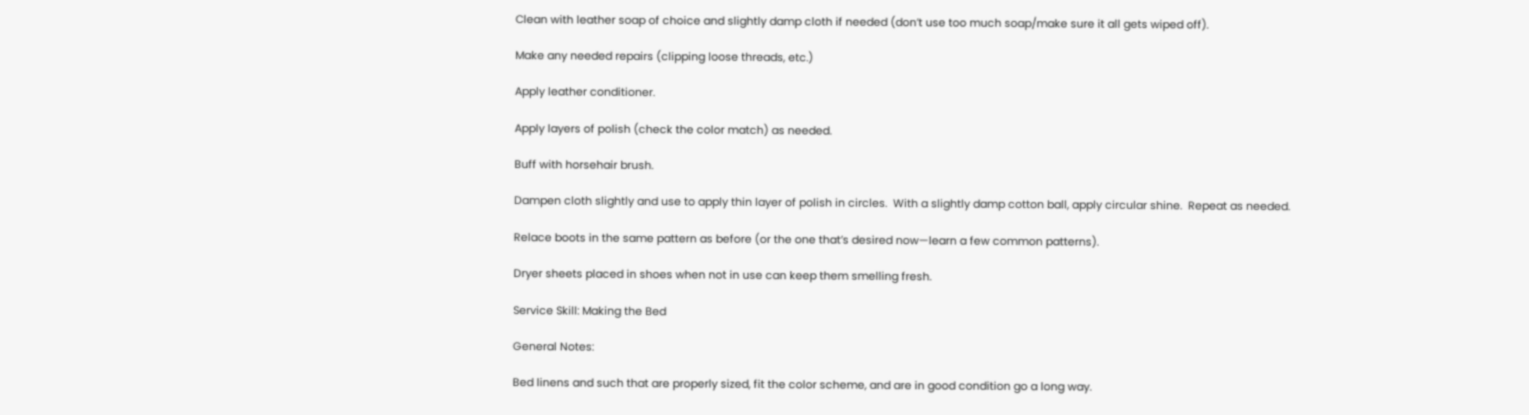Clean with leather soap of choice and slightly damp cloth if needed (don’t use too much soap/make sure it all gets wiped off).

Make any needed repairs (clipping loose threads, etc.)

Apply leather conditioner.

Apply layers of polish (check the color match) as needed.

Buff with horsehair brush.

Dampen cloth slightly and use to apply thin layer of polish in circles.  With a slightly damp cotton ball, apply circular shine.  Repeat as needed.

Relace boots in the same pattern as before (or the one that’s desired now—learn a few common patterns).

Dryer sheets placed in shoes when not in use can keep them smelling fresh.

Service Skill: Making the Bed

General Notes:

Bed linens and such that are properly sized, fit the color scheme, and are in good condition go a long way.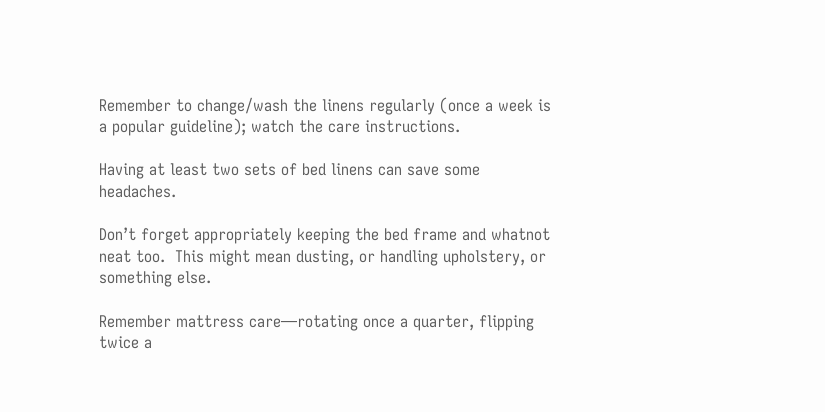Remember to change/wash the linens regularly (once a week is a popular guideline); watch the care instructions.

Having at least two sets of bed linens can save some headaches.

Don’t forget appropriately keeping the bed frame and whatnot neat too.  This might mean dusting, or handling upholstery, or something else.

Remember mattress care—rotating once a quarter, flipping twice a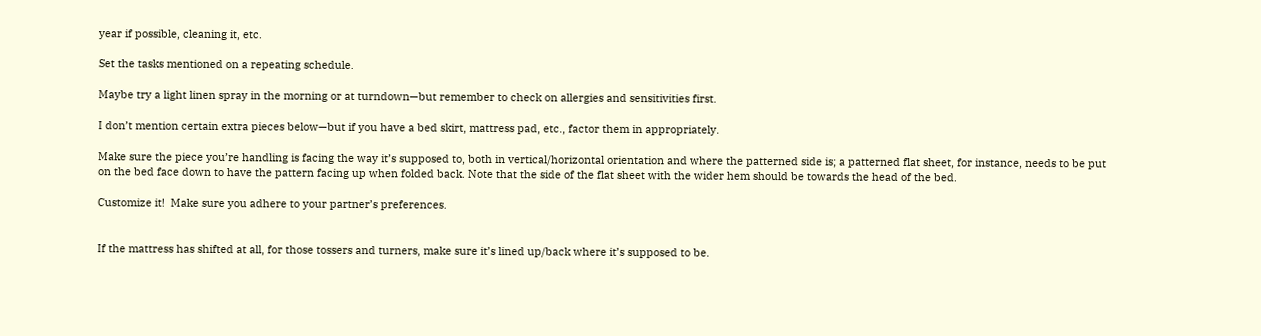year if possible, cleaning it, etc.

Set the tasks mentioned on a repeating schedule.

Maybe try a light linen spray in the morning or at turndown—but remember to check on allergies and sensitivities first.

I don’t mention certain extra pieces below—but if you have a bed skirt, mattress pad, etc., factor them in appropriately.

Make sure the piece you’re handling is facing the way it’s supposed to, both in vertical/horizontal orientation and where the patterned side is; a patterned flat sheet, for instance, needs to be put on the bed face down to have the pattern facing up when folded back. Note that the side of the flat sheet with the wider hem should be towards the head of the bed.

Customize it!  Make sure you adhere to your partner’s preferences.


If the mattress has shifted at all, for those tossers and turners, make sure it’s lined up/back where it’s supposed to be.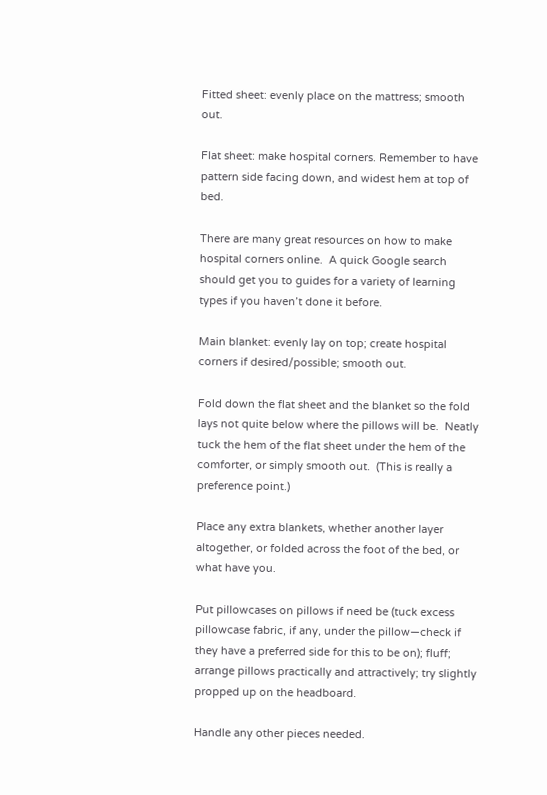Fitted sheet: evenly place on the mattress; smooth out.

Flat sheet: make hospital corners. Remember to have pattern side facing down, and widest hem at top of bed.

There are many great resources on how to make hospital corners online.  A quick Google search should get you to guides for a variety of learning types if you haven’t done it before.

Main blanket: evenly lay on top; create hospital corners if desired/possible; smooth out.

Fold down the flat sheet and the blanket so the fold lays not quite below where the pillows will be.  Neatly tuck the hem of the flat sheet under the hem of the comforter, or simply smooth out.  (This is really a preference point.)

Place any extra blankets, whether another layer altogether, or folded across the foot of the bed, or what have you.

Put pillowcases on pillows if need be (tuck excess pillowcase fabric, if any, under the pillow—check if they have a preferred side for this to be on); fluff; arrange pillows practically and attractively; try slightly propped up on the headboard.

Handle any other pieces needed.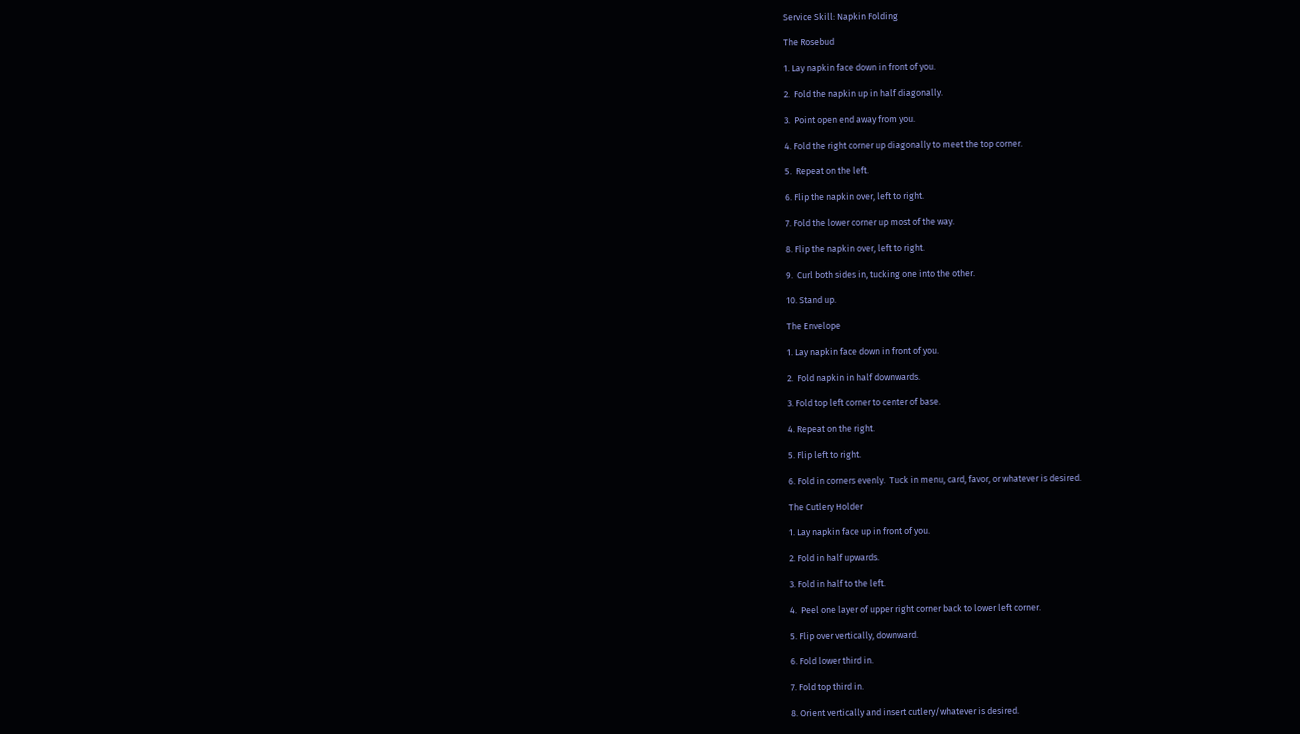Service Skill: Napkin Folding

The Rosebud

1. Lay napkin face down in front of you.

2.  Fold the napkin up in half diagonally.

3.  Point open end away from you.

4. Fold the right corner up diagonally to meet the top corner.

5.  Repeat on the left.

6. Flip the napkin over, left to right.

7. Fold the lower corner up most of the way.

8. Flip the napkin over, left to right.

9.  Curl both sides in, tucking one into the other.

10. Stand up.

The Envelope

1. Lay napkin face down in front of you.

2.  Fold napkin in half downwards.

3. Fold top left corner to center of base.

4. Repeat on the right.

5. Flip left to right.

6. Fold in corners evenly.  Tuck in menu, card, favor, or whatever is desired.

The Cutlery Holder

1. Lay napkin face up in front of you.

2. Fold in half upwards.

3. Fold in half to the left.

4.  Peel one layer of upper right corner back to lower left corner.

5. Flip over vertically, downward.

6. Fold lower third in.

7. Fold top third in.

8. Orient vertically and insert cutlery/whatever is desired.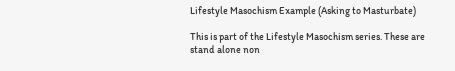Lifestyle Masochism Example (Asking to Masturbate)

This is part of the Lifestyle Masochism series. These are stand alone non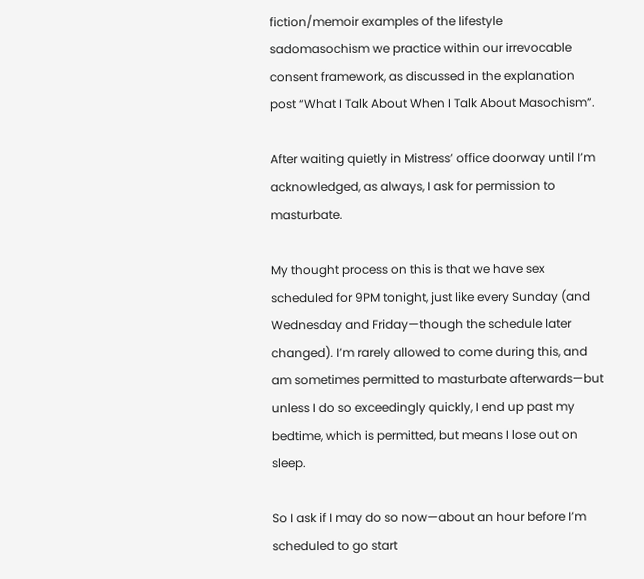fiction/memoir examples of the lifestyle sadomasochism we practice within our irrevocable consent framework, as discussed in the explanation post “What I Talk About When I Talk About Masochism”.

After waiting quietly in Mistress’ office doorway until I’m acknowledged, as always, I ask for permission to masturbate.

My thought process on this is that we have sex scheduled for 9PM tonight, just like every Sunday (and Wednesday and Friday—though the schedule later changed). I’m rarely allowed to come during this, and am sometimes permitted to masturbate afterwards—but unless I do so exceedingly quickly, I end up past my bedtime, which is permitted, but means I lose out on sleep.

So I ask if I may do so now—about an hour before I’m scheduled to go start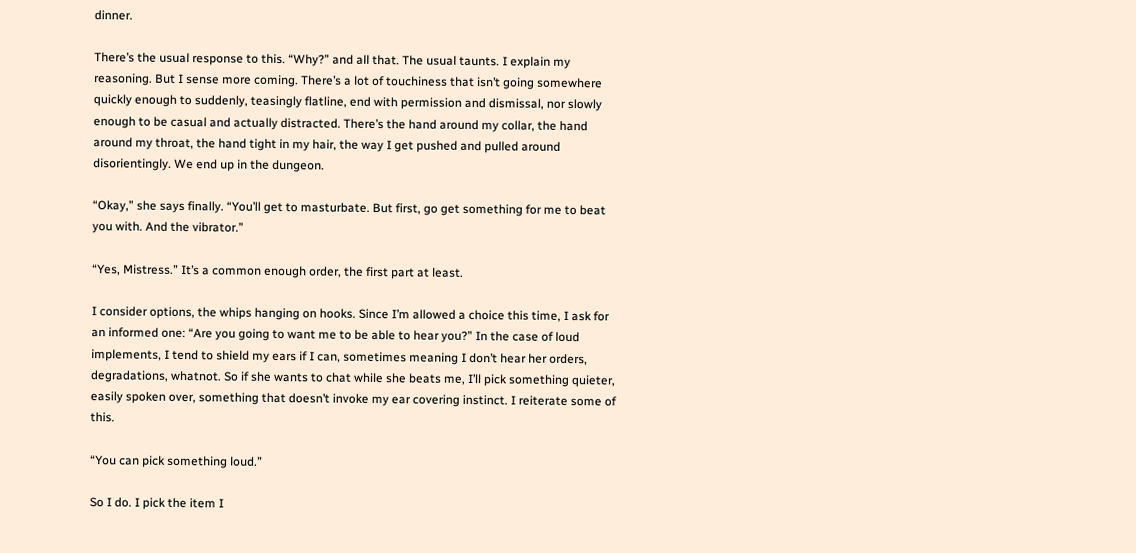dinner.

There’s the usual response to this. “Why?” and all that. The usual taunts. I explain my reasoning. But I sense more coming. There’s a lot of touchiness that isn’t going somewhere quickly enough to suddenly, teasingly flatline, end with permission and dismissal, nor slowly enough to be casual and actually distracted. There’s the hand around my collar, the hand around my throat, the hand tight in my hair, the way I get pushed and pulled around disorientingly. We end up in the dungeon.

“Okay,” she says finally. “You’ll get to masturbate. But first, go get something for me to beat you with. And the vibrator.”

“Yes, Mistress.” It’s a common enough order, the first part at least.

I consider options, the whips hanging on hooks. Since I’m allowed a choice this time, I ask for an informed one: “Are you going to want me to be able to hear you?” In the case of loud implements, I tend to shield my ears if I can, sometimes meaning I don’t hear her orders, degradations, whatnot. So if she wants to chat while she beats me, I’ll pick something quieter, easily spoken over, something that doesn’t invoke my ear covering instinct. I reiterate some of this.

“You can pick something loud.”

So I do. I pick the item I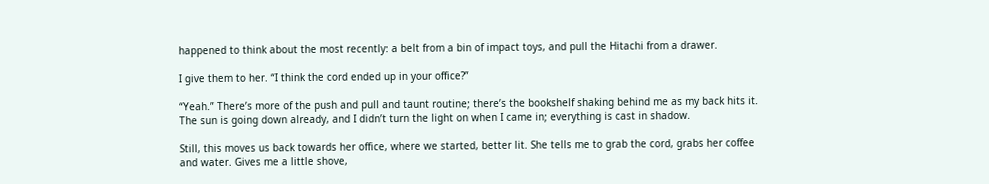happened to think about the most recently: a belt from a bin of impact toys, and pull the Hitachi from a drawer.

I give them to her. “I think the cord ended up in your office?”

“Yeah.” There’s more of the push and pull and taunt routine; there’s the bookshelf shaking behind me as my back hits it. The sun is going down already, and I didn’t turn the light on when I came in; everything is cast in shadow.

Still, this moves us back towards her office, where we started, better lit. She tells me to grab the cord, grabs her coffee and water. Gives me a little shove,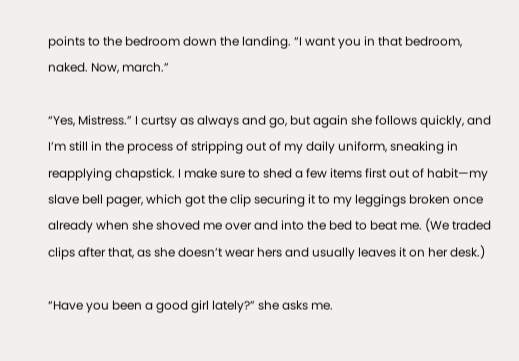points to the bedroom down the landing. “I want you in that bedroom, naked. Now, march.”

“Yes, Mistress.” I curtsy as always and go, but again she follows quickly, and I’m still in the process of stripping out of my daily uniform, sneaking in reapplying chapstick. I make sure to shed a few items first out of habit—my slave bell pager, which got the clip securing it to my leggings broken once already when she shoved me over and into the bed to beat me. (We traded clips after that, as she doesn’t wear hers and usually leaves it on her desk.)

“Have you been a good girl lately?” she asks me.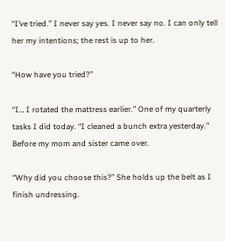“I’ve tried.” I never say yes. I never say no. I can only tell her my intentions; the rest is up to her.

“How have you tried?”

“I… I rotated the mattress earlier.” One of my quarterly tasks I did today. “I cleaned a bunch extra yesterday.” Before my mom and sister came over.

“Why did you choose this?” She holds up the belt as I finish undressing.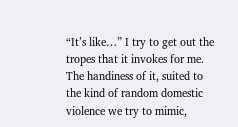“It’s like…” I try to get out the tropes that it invokes for me. The handiness of it, suited to the kind of random domestic violence we try to mimic,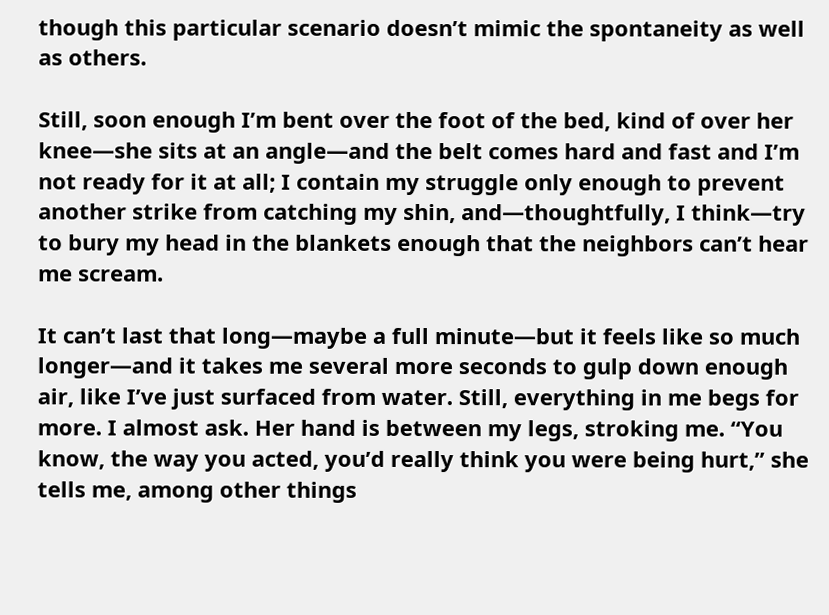though this particular scenario doesn’t mimic the spontaneity as well as others.

Still, soon enough I’m bent over the foot of the bed, kind of over her knee—she sits at an angle—and the belt comes hard and fast and I’m not ready for it at all; I contain my struggle only enough to prevent another strike from catching my shin, and—thoughtfully, I think—try to bury my head in the blankets enough that the neighbors can’t hear me scream.

It can’t last that long—maybe a full minute—but it feels like so much longer—and it takes me several more seconds to gulp down enough air, like I’ve just surfaced from water. Still, everything in me begs for more. I almost ask. Her hand is between my legs, stroking me. “You know, the way you acted, you’d really think you were being hurt,” she tells me, among other things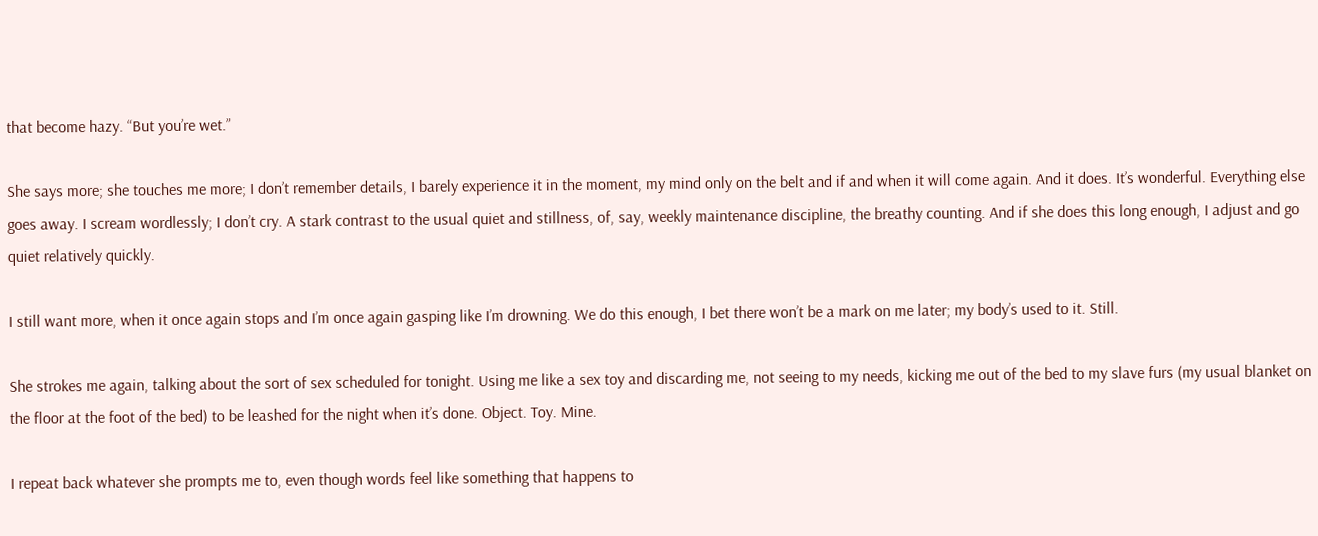that become hazy. “But you’re wet.”

She says more; she touches me more; I don’t remember details, I barely experience it in the moment, my mind only on the belt and if and when it will come again. And it does. It’s wonderful. Everything else goes away. I scream wordlessly; I don’t cry. A stark contrast to the usual quiet and stillness, of, say, weekly maintenance discipline, the breathy counting. And if she does this long enough, I adjust and go quiet relatively quickly.

I still want more, when it once again stops and I’m once again gasping like I’m drowning. We do this enough, I bet there won’t be a mark on me later; my body’s used to it. Still.

She strokes me again, talking about the sort of sex scheduled for tonight. Using me like a sex toy and discarding me, not seeing to my needs, kicking me out of the bed to my slave furs (my usual blanket on the floor at the foot of the bed) to be leashed for the night when it’s done. Object. Toy. Mine.

I repeat back whatever she prompts me to, even though words feel like something that happens to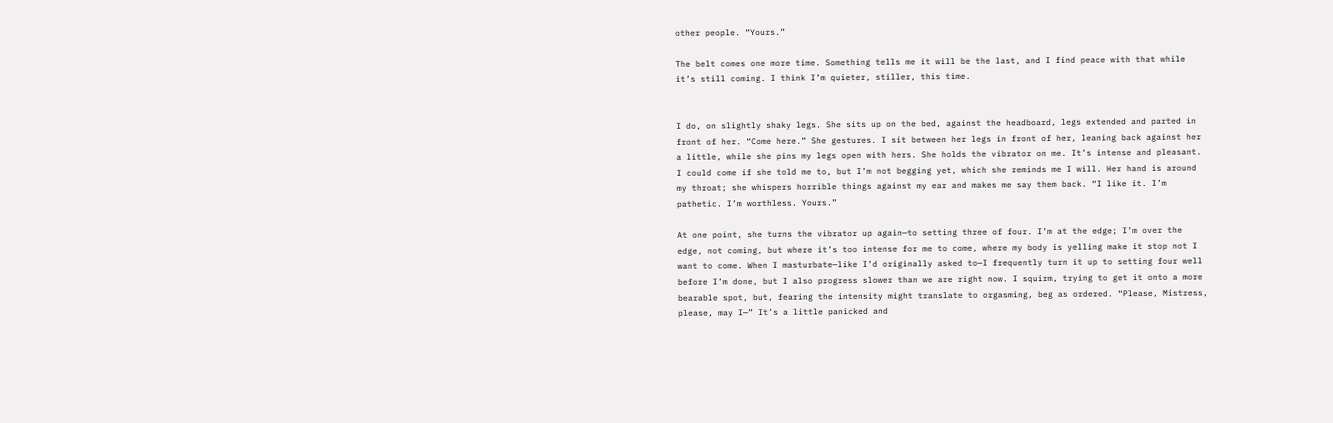other people. “Yours.”

The belt comes one more time. Something tells me it will be the last, and I find peace with that while it’s still coming. I think I’m quieter, stiller, this time.


I do, on slightly shaky legs. She sits up on the bed, against the headboard, legs extended and parted in front of her. “Come here.” She gestures. I sit between her legs in front of her, leaning back against her a little, while she pins my legs open with hers. She holds the vibrator on me. It’s intense and pleasant. I could come if she told me to, but I’m not begging yet, which she reminds me I will. Her hand is around my throat; she whispers horrible things against my ear and makes me say them back. “I like it. I’m pathetic. I’m worthless. Yours.”

At one point, she turns the vibrator up again—to setting three of four. I’m at the edge; I’m over the edge, not coming, but where it’s too intense for me to come, where my body is yelling make it stop not I want to come. When I masturbate—like I’d originally asked to—I frequently turn it up to setting four well before I’m done, but I also progress slower than we are right now. I squirm, trying to get it onto a more bearable spot, but, fearing the intensity might translate to orgasming, beg as ordered. “Please, Mistress, please, may I—” It’s a little panicked and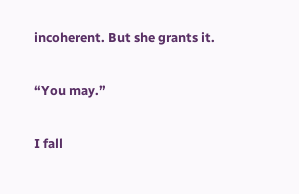incoherent. But she grants it.

“You may.”

I fall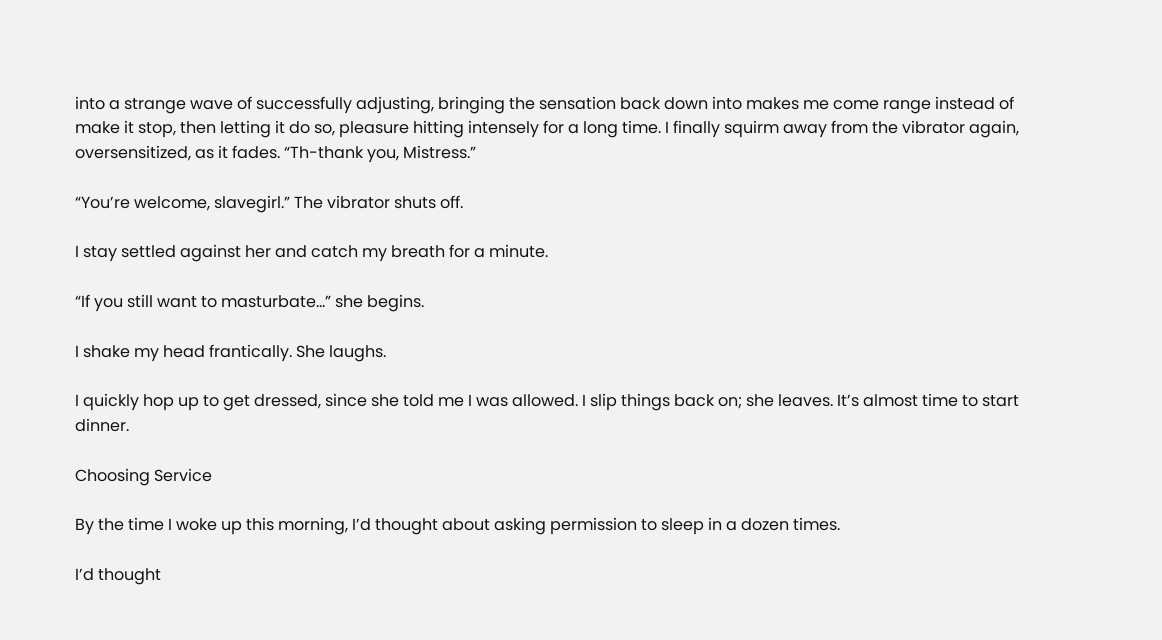into a strange wave of successfully adjusting, bringing the sensation back down into makes me come range instead of make it stop, then letting it do so, pleasure hitting intensely for a long time. I finally squirm away from the vibrator again, oversensitized, as it fades. “Th-thank you, Mistress.”

“You’re welcome, slavegirl.” The vibrator shuts off.

I stay settled against her and catch my breath for a minute.

“If you still want to masturbate…” she begins.

I shake my head frantically. She laughs.

I quickly hop up to get dressed, since she told me I was allowed. I slip things back on; she leaves. It’s almost time to start dinner.

Choosing Service

By the time I woke up this morning, I’d thought about asking permission to sleep in a dozen times.

I’d thought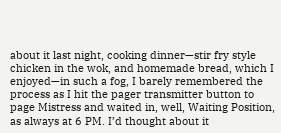about it last night, cooking dinner—stir fry style chicken in the wok, and homemade bread, which I enjoyed—in such a fog, I barely remembered the process as I hit the pager transmitter button to page Mistress and waited in, well, Waiting Position, as always at 6 PM. I’d thought about it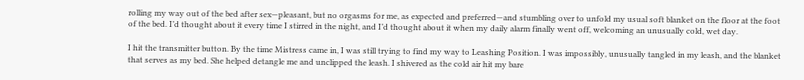rolling my way out of the bed after sex—pleasant, but no orgasms for me, as expected and preferred—and stumbling over to unfold my usual soft blanket on the floor at the foot of the bed. I’d thought about it every time I stirred in the night, and I’d thought about it when my daily alarm finally went off, welcoming an unusually cold, wet day.

I hit the transmitter button. By the time Mistress came in, I was still trying to find my way to Leashing Position. I was impossibly, unusually tangled in my leash, and the blanket that serves as my bed. She helped detangle me and unclipped the leash. I shivered as the cold air hit my bare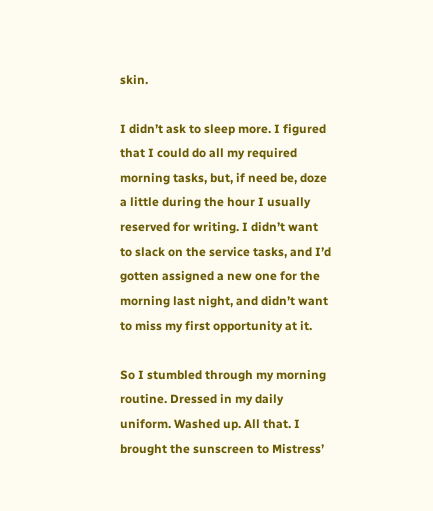skin.

I didn’t ask to sleep more. I figured that I could do all my required morning tasks, but, if need be, doze a little during the hour I usually reserved for writing. I didn’t want to slack on the service tasks, and I’d gotten assigned a new one for the morning last night, and didn’t want to miss my first opportunity at it.

So I stumbled through my morning routine. Dressed in my daily uniform. Washed up. All that. I brought the sunscreen to Mistress’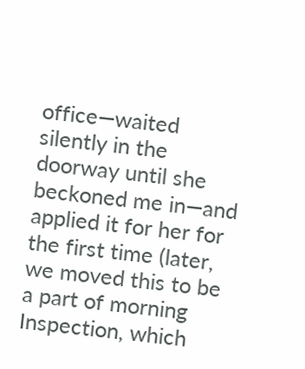office—waited silently in the doorway until she beckoned me in—and applied it for her for the first time (later, we moved this to be a part of morning Inspection, which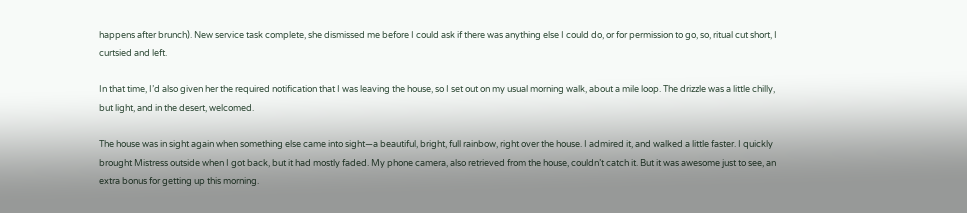happens after brunch). New service task complete, she dismissed me before I could ask if there was anything else I could do, or for permission to go, so, ritual cut short, I curtsied and left.

In that time, I’d also given her the required notification that I was leaving the house, so I set out on my usual morning walk, about a mile loop. The drizzle was a little chilly, but light, and in the desert, welcomed.

The house was in sight again when something else came into sight—a beautiful, bright, full rainbow, right over the house. I admired it, and walked a little faster. I quickly brought Mistress outside when I got back, but it had mostly faded. My phone camera, also retrieved from the house, couldn’t catch it. But it was awesome just to see, an extra bonus for getting up this morning.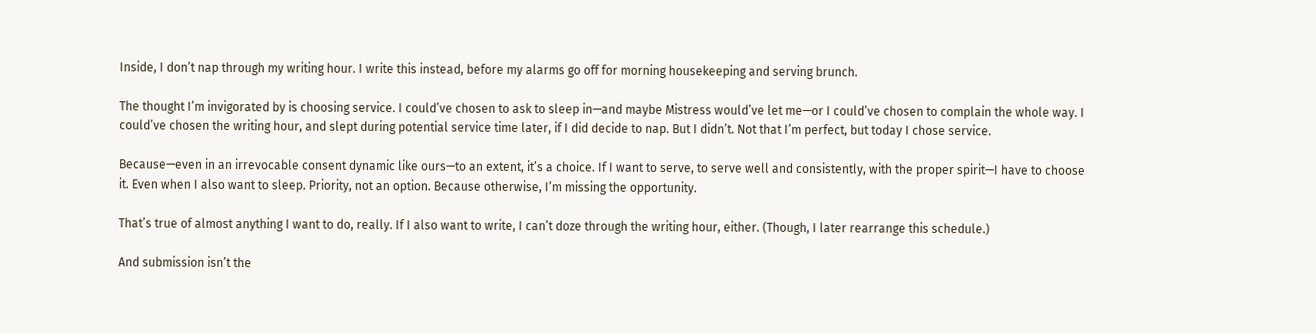Inside, I don’t nap through my writing hour. I write this instead, before my alarms go off for morning housekeeping and serving brunch.

The thought I’m invigorated by is choosing service. I could’ve chosen to ask to sleep in—and maybe Mistress would’ve let me—or I could’ve chosen to complain the whole way. I could’ve chosen the writing hour, and slept during potential service time later, if I did decide to nap. But I didn’t. Not that I’m perfect, but today I chose service.

Because—even in an irrevocable consent dynamic like ours—to an extent, it’s a choice. If I want to serve, to serve well and consistently, with the proper spirit—I have to choose it. Even when I also want to sleep. Priority, not an option. Because otherwise, I’m missing the opportunity.

That’s true of almost anything I want to do, really. If I also want to write, I can’t doze through the writing hour, either. (Though, I later rearrange this schedule.)

And submission isn’t the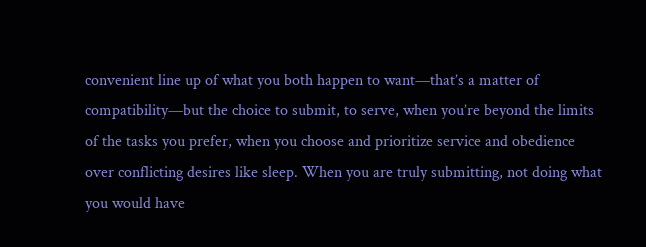convenient line up of what you both happen to want—that’s a matter of compatibility—but the choice to submit, to serve, when you’re beyond the limits of the tasks you prefer, when you choose and prioritize service and obedience over conflicting desires like sleep. When you are truly submitting, not doing what you would have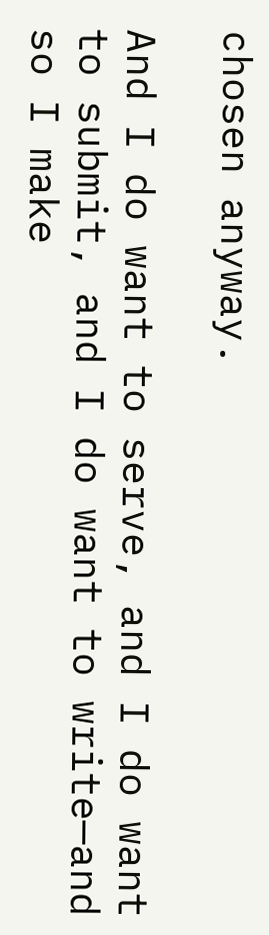chosen anyway.

And I do want to serve, and I do want to submit, and I do want to write—and so I make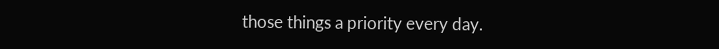those things a priority every day.